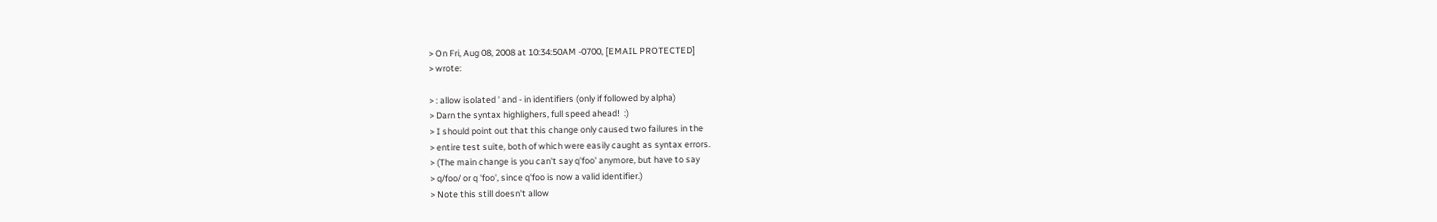> On Fri, Aug 08, 2008 at 10:34:50AM -0700, [EMAIL PROTECTED]
> wrote:

> : allow isolated ' and - in identifiers (only if followed by alpha)
> Darn the syntax highlighers, full speed ahead!  :)
> I should point out that this change only caused two failures in the
> entire test suite, both of which were easily caught as syntax errors.
> (The main change is you can't say q'foo' anymore, but have to say
> q/foo/ or q 'foo', since q'foo is now a valid identifier.)
> Note this still doesn't allow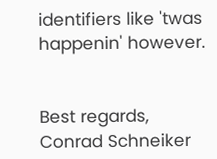identifiers like 'twas happenin' however.


Best regards,
Conrad Schneiker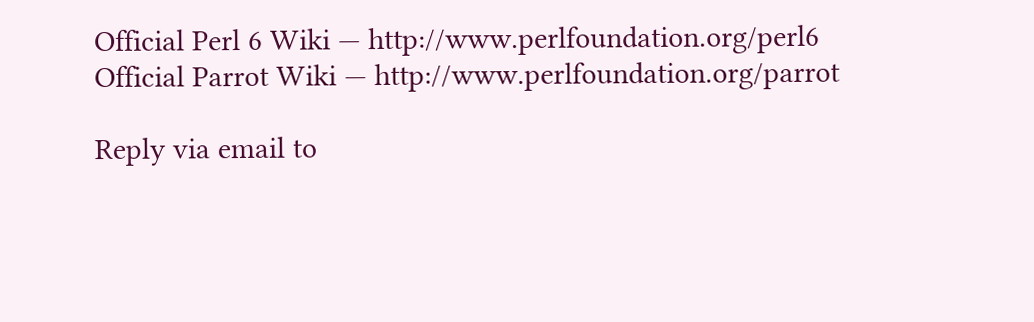Official Perl 6 Wiki — http://www.perlfoundation.org/perl6
Official Parrot Wiki — http://www.perlfoundation.org/parrot

Reply via email to